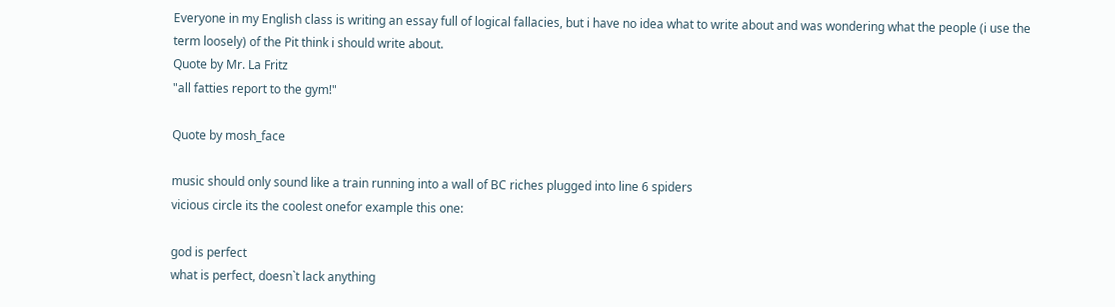Everyone in my English class is writing an essay full of logical fallacies, but i have no idea what to write about and was wondering what the people (i use the term loosely) of the Pit think i should write about.
Quote by Mr. La Fritz
"all fatties report to the gym!"

Quote by mosh_face

music should only sound like a train running into a wall of BC riches plugged into line 6 spiders
vicious circle its the coolest onefor example this one:

god is perfect
what is perfect, doesn`t lack anything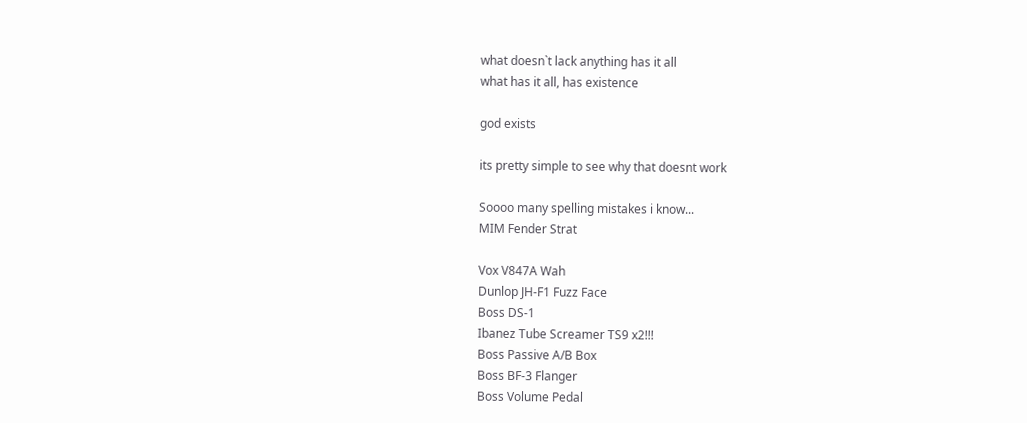what doesn`t lack anything has it all
what has it all, has existence

god exists

its pretty simple to see why that doesnt work

Soooo many spelling mistakes i know...
MIM Fender Strat

Vox V847A Wah
Dunlop JH-F1 Fuzz Face
Boss DS-1
Ibanez Tube Screamer TS9 x2!!!
Boss Passive A/B Box
Boss BF-3 Flanger
Boss Volume Pedal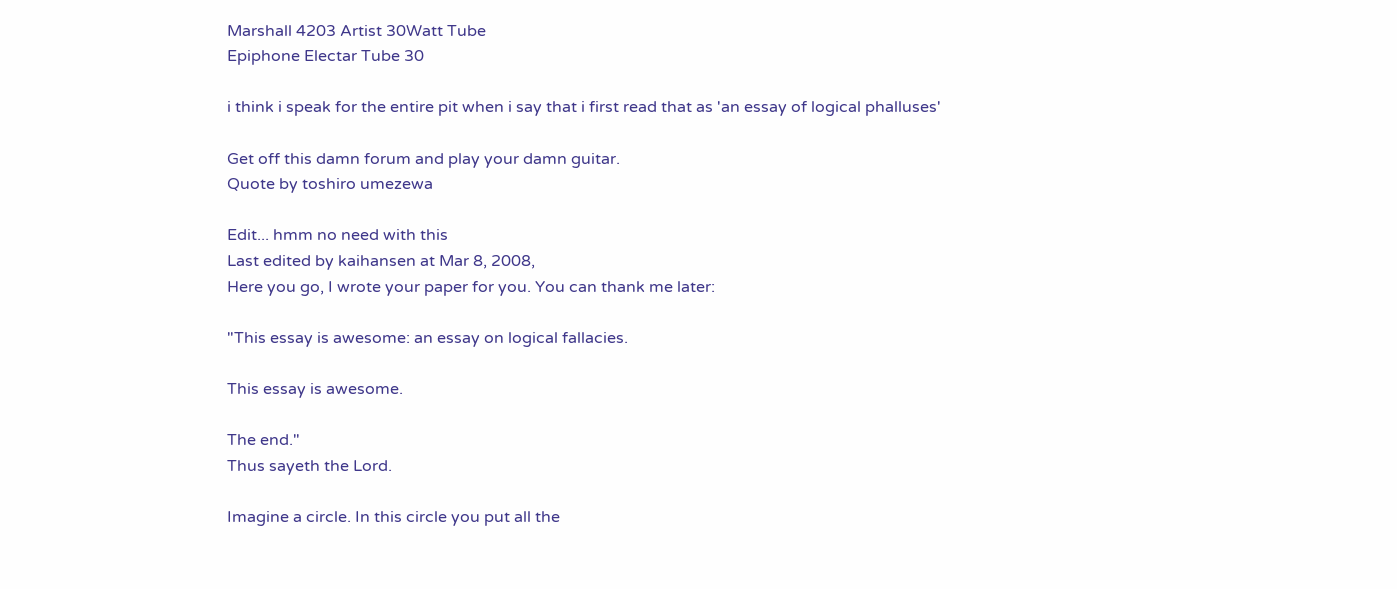Marshall 4203 Artist 30Watt Tube
Epiphone Electar Tube 30

i think i speak for the entire pit when i say that i first read that as 'an essay of logical phalluses'

Get off this damn forum and play your damn guitar.
Quote by toshiro umezewa

Edit... hmm no need with this
Last edited by kaihansen at Mar 8, 2008,
Here you go, I wrote your paper for you. You can thank me later:

"This essay is awesome: an essay on logical fallacies.

This essay is awesome.

The end."
Thus sayeth the Lord.

Imagine a circle. In this circle you put all the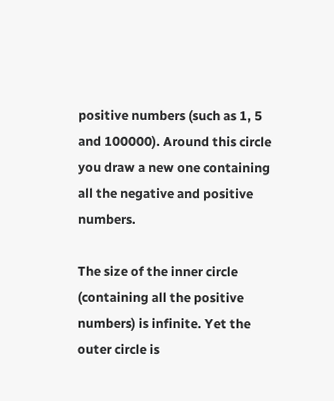positive numbers (such as 1, 5 and 100000). Around this circle you draw a new one containing all the negative and positive numbers.

The size of the inner circle (containing all the positive numbers) is infinite. Yet the outer circle is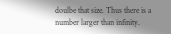doulbe that size. Thus there is a number larger than infinity.